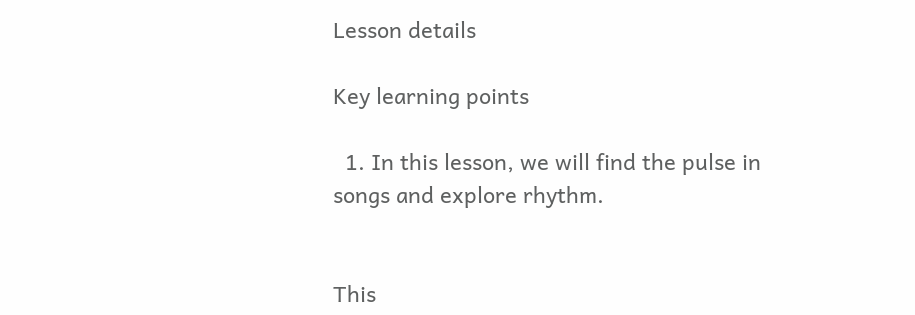Lesson details

Key learning points

  1. In this lesson, we will find the pulse in songs and explore rhythm.


This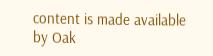content is made available by Oak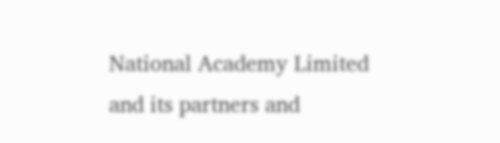National Academy Limited and its partners and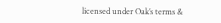licensed under Oak’s terms &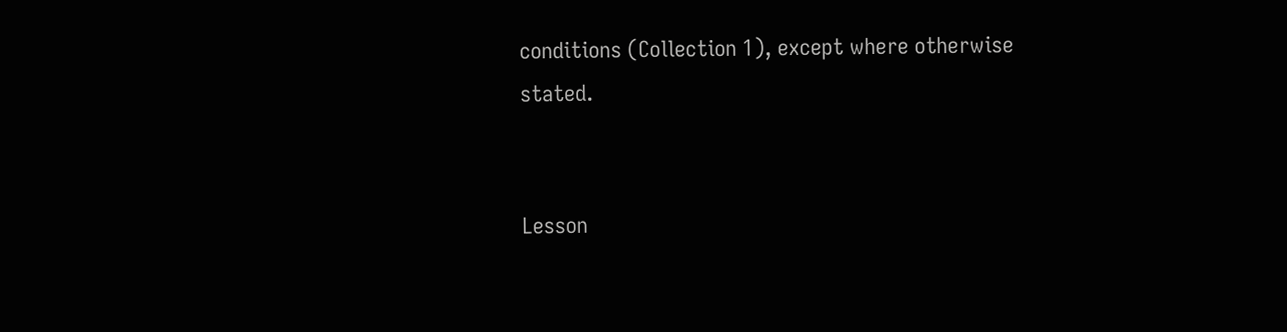conditions (Collection 1), except where otherwise stated.


Lesson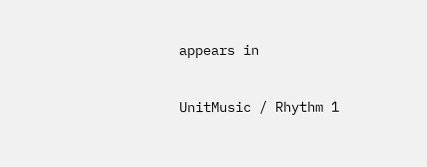appears in

UnitMusic / Rhythm 1